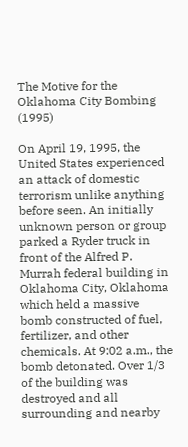The Motive for the Oklahoma City Bombing (1995)

On April 19, 1995, the United States experienced an attack of domestic terrorism unlike anything before seen. An initially unknown person or group parked a Ryder truck in front of the Alfred P. Murrah federal building in Oklahoma City, Oklahoma which held a massive bomb constructed of fuel, fertilizer, and other chemicals. At 9:02 a.m., the bomb detonated. Over 1/3 of the building was destroyed and all surrounding and nearby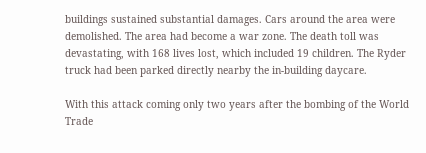buildings sustained substantial damages. Cars around the area were demolished. The area had become a war zone. The death toll was devastating, with 168 lives lost, which included 19 children. The Ryder truck had been parked directly nearby the in-building daycare.

With this attack coming only two years after the bombing of the World Trade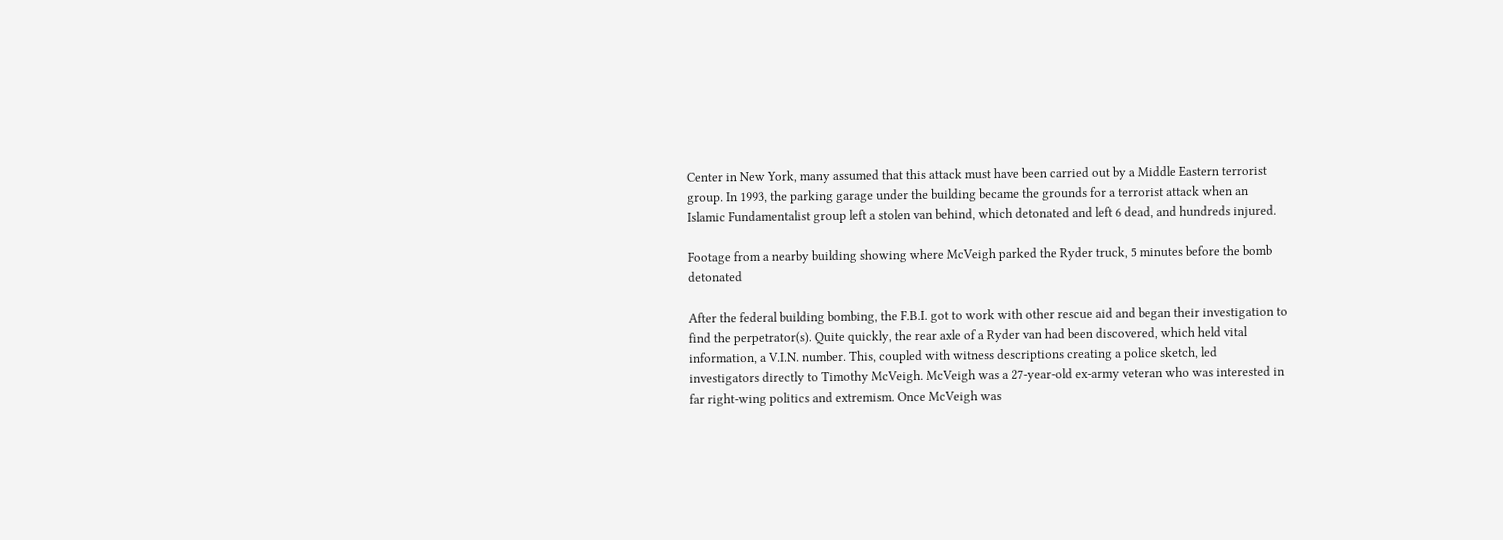Center in New York, many assumed that this attack must have been carried out by a Middle Eastern terrorist group. In 1993, the parking garage under the building became the grounds for a terrorist attack when an Islamic Fundamentalist group left a stolen van behind, which detonated and left 6 dead, and hundreds injured.

Footage from a nearby building showing where McVeigh parked the Ryder truck, 5 minutes before the bomb detonated

After the federal building bombing, the F.B.I. got to work with other rescue aid and began their investigation to find the perpetrator(s). Quite quickly, the rear axle of a Ryder van had been discovered, which held vital information, a V.I.N. number. This, coupled with witness descriptions creating a police sketch, led investigators directly to Timothy McVeigh. McVeigh was a 27-year-old ex-army veteran who was interested in far right-wing politics and extremism. Once McVeigh was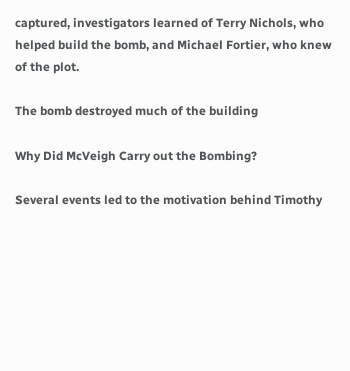captured, investigators learned of Terry Nichols, who helped build the bomb, and Michael Fortier, who knew of the plot.

The bomb destroyed much of the building

Why Did McVeigh Carry out the Bombing?

Several events led to the motivation behind Timothy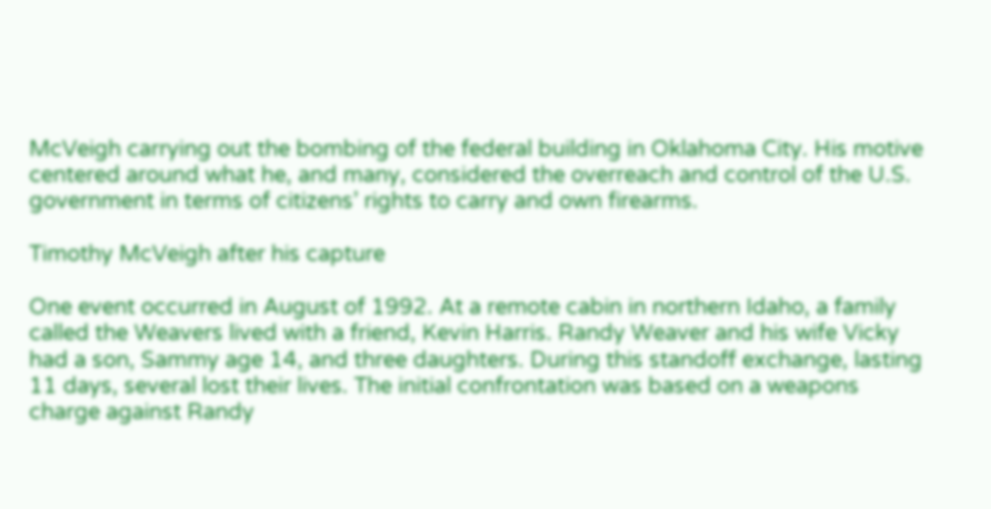McVeigh carrying out the bombing of the federal building in Oklahoma City. His motive centered around what he, and many, considered the overreach and control of the U.S. government in terms of citizens’ rights to carry and own firearms.

Timothy McVeigh after his capture

One event occurred in August of 1992. At a remote cabin in northern Idaho, a family called the Weavers lived with a friend, Kevin Harris. Randy Weaver and his wife Vicky had a son, Sammy age 14, and three daughters. During this standoff exchange, lasting 11 days, several lost their lives. The initial confrontation was based on a weapons charge against Randy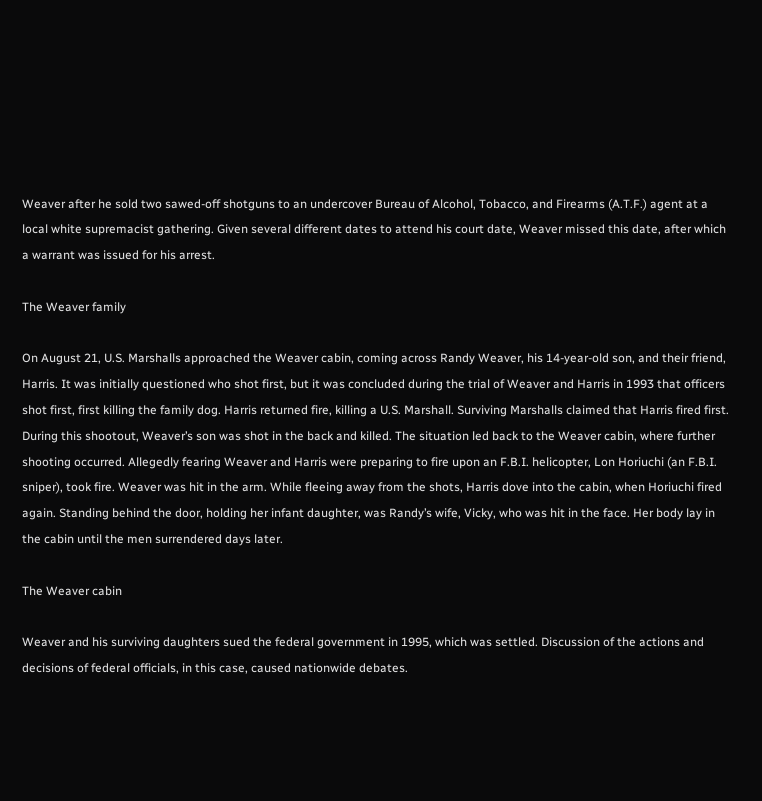Weaver after he sold two sawed-off shotguns to an undercover Bureau of Alcohol, Tobacco, and Firearms (A.T.F.) agent at a local white supremacist gathering. Given several different dates to attend his court date, Weaver missed this date, after which a warrant was issued for his arrest.

The Weaver family

On August 21, U.S. Marshalls approached the Weaver cabin, coming across Randy Weaver, his 14-year-old son, and their friend, Harris. It was initially questioned who shot first, but it was concluded during the trial of Weaver and Harris in 1993 that officers shot first, first killing the family dog. Harris returned fire, killing a U.S. Marshall. Surviving Marshalls claimed that Harris fired first. During this shootout, Weaver’s son was shot in the back and killed. The situation led back to the Weaver cabin, where further shooting occurred. Allegedly fearing Weaver and Harris were preparing to fire upon an F.B.I. helicopter, Lon Horiuchi (an F.B.I. sniper), took fire. Weaver was hit in the arm. While fleeing away from the shots, Harris dove into the cabin, when Horiuchi fired again. Standing behind the door, holding her infant daughter, was Randy’s wife, Vicky, who was hit in the face. Her body lay in the cabin until the men surrendered days later.

The Weaver cabin

Weaver and his surviving daughters sued the federal government in 1995, which was settled. Discussion of the actions and decisions of federal officials, in this case, caused nationwide debates.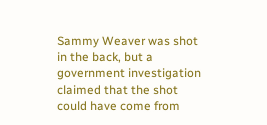Sammy Weaver was shot in the back, but a government investigation claimed that the shot could have come from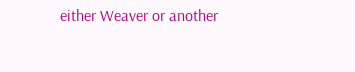either Weaver or another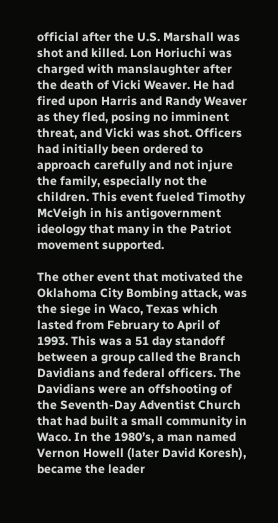official after the U.S. Marshall was shot and killed. Lon Horiuchi was charged with manslaughter after the death of Vicki Weaver. He had fired upon Harris and Randy Weaver as they fled, posing no imminent threat, and Vicki was shot. Officers had initially been ordered to approach carefully and not injure the family, especially not the children. This event fueled Timothy McVeigh in his antigovernment ideology that many in the Patriot movement supported.

The other event that motivated the Oklahoma City Bombing attack, was the siege in Waco, Texas which lasted from February to April of 1993. This was a 51 day standoff between a group called the Branch Davidians and federal officers. The Davidians were an offshooting of the Seventh-Day Adventist Church that had built a small community in Waco. In the 1980’s, a man named Vernon Howell (later David Koresh), became the leader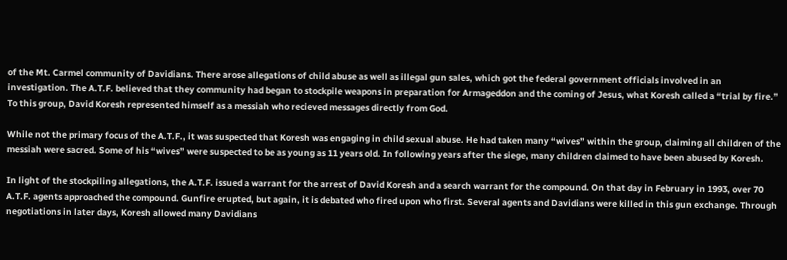of the Mt. Carmel community of Davidians. There arose allegations of child abuse as well as illegal gun sales, which got the federal government officials involved in an investigation. The A.T.F. believed that they community had began to stockpile weapons in preparation for Armageddon and the coming of Jesus, what Koresh called a “trial by fire.” To this group, David Koresh represented himself as a messiah who recieved messages directly from God.

While not the primary focus of the A.T.F., it was suspected that Koresh was engaging in child sexual abuse. He had taken many “wives” within the group, claiming all children of the messiah were sacred. Some of his “wives” were suspected to be as young as 11 years old. In following years after the siege, many children claimed to have been abused by Koresh.

In light of the stockpiling allegations, the A.T.F. issued a warrant for the arrest of David Koresh and a search warrant for the compound. On that day in February in 1993, over 70 A.T.F. agents approached the compound. Gunfire erupted, but again, it is debated who fired upon who first. Several agents and Davidians were killed in this gun exchange. Through negotiations in later days, Koresh allowed many Davidians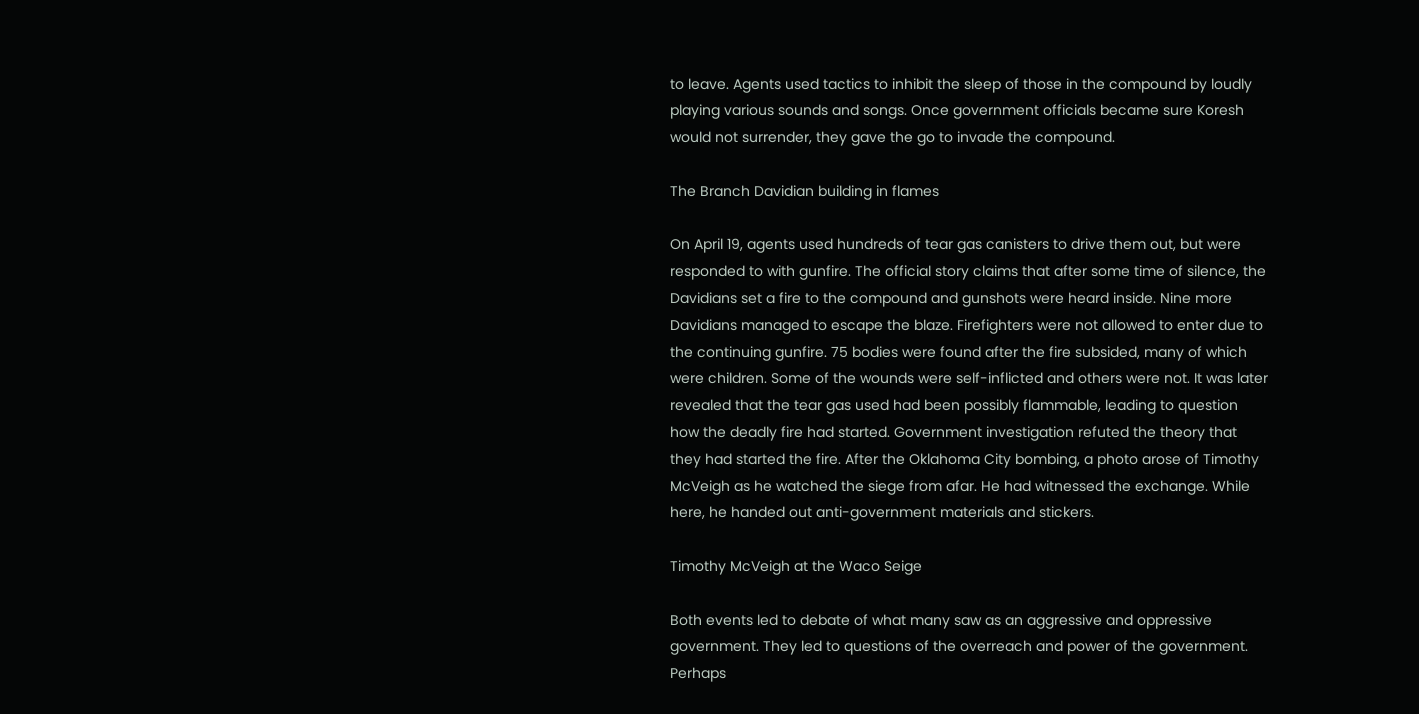to leave. Agents used tactics to inhibit the sleep of those in the compound by loudly playing various sounds and songs. Once government officials became sure Koresh would not surrender, they gave the go to invade the compound.

The Branch Davidian building in flames

On April 19, agents used hundreds of tear gas canisters to drive them out, but were responded to with gunfire. The official story claims that after some time of silence, the Davidians set a fire to the compound and gunshots were heard inside. Nine more Davidians managed to escape the blaze. Firefighters were not allowed to enter due to the continuing gunfire. 75 bodies were found after the fire subsided, many of which were children. Some of the wounds were self-inflicted and others were not. It was later revealed that the tear gas used had been possibly flammable, leading to question how the deadly fire had started. Government investigation refuted the theory that they had started the fire. After the Oklahoma City bombing, a photo arose of Timothy McVeigh as he watched the siege from afar. He had witnessed the exchange. While here, he handed out anti-government materials and stickers.

Timothy McVeigh at the Waco Seige

Both events led to debate of what many saw as an aggressive and oppressive government. They led to questions of the overreach and power of the government. Perhaps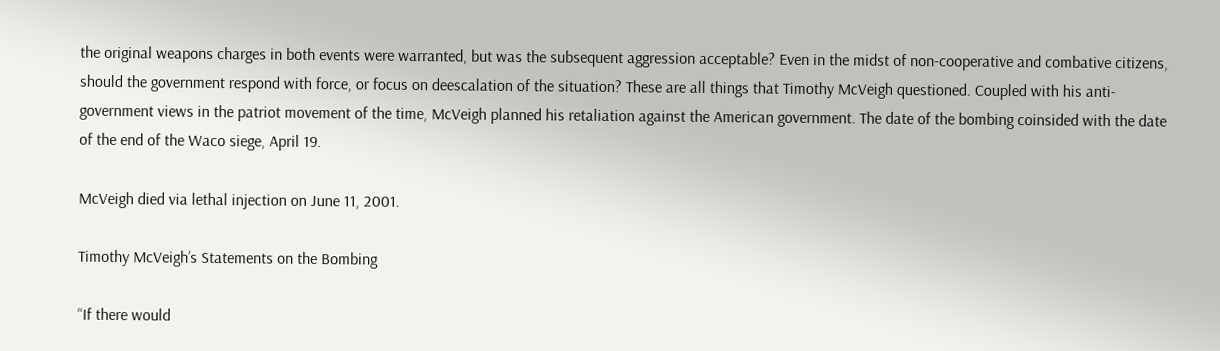the original weapons charges in both events were warranted, but was the subsequent aggression acceptable? Even in the midst of non-cooperative and combative citizens, should the government respond with force, or focus on deescalation of the situation? These are all things that Timothy McVeigh questioned. Coupled with his anti-government views in the patriot movement of the time, McVeigh planned his retaliation against the American government. The date of the bombing coinsided with the date of the end of the Waco siege, April 19.

McVeigh died via lethal injection on June 11, 2001.

Timothy McVeigh’s Statements on the Bombing

“If there would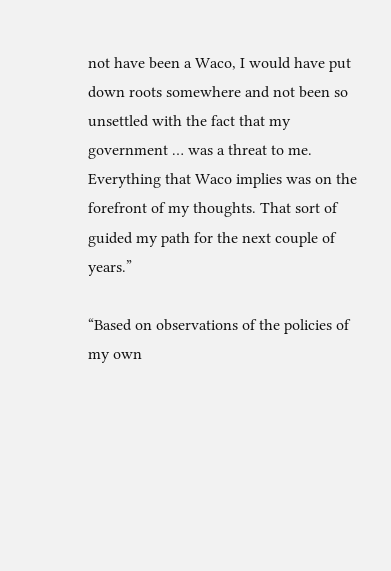not have been a Waco, I would have put down roots somewhere and not been so unsettled with the fact that my government … was a threat to me. Everything that Waco implies was on the forefront of my thoughts. That sort of guided my path for the next couple of years.”

“Based on observations of the policies of my own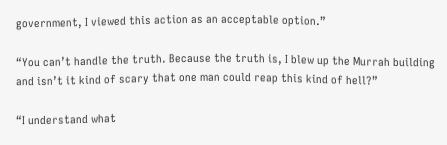government, I viewed this action as an acceptable option.”

“You can’t handle the truth. Because the truth is, I blew up the Murrah building and isn’t it kind of scary that one man could reap this kind of hell?”

“I understand what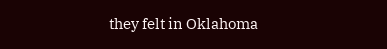they felt in Oklahoma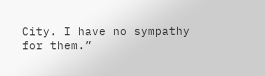City. I have no sympathy for them.”